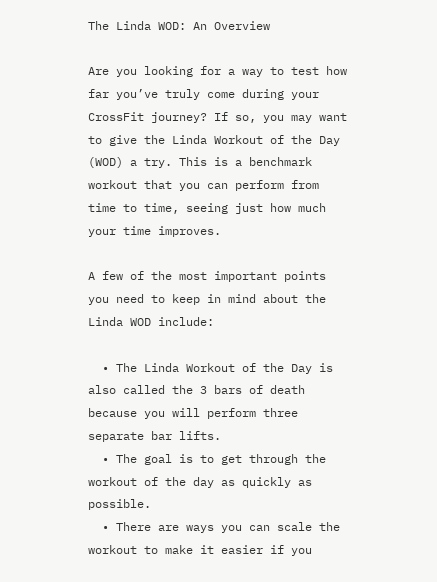The Linda WOD: An Overview

Are you looking for a way to test how far you’ve truly come during your CrossFit journey? If so, you may want to give the Linda Workout of the Day (WOD) a try. This is a benchmark workout that you can perform from time to time, seeing just how much your time improves.

A few of the most important points you need to keep in mind about the Linda WOD include:

  • The Linda Workout of the Day is also called the 3 bars of death because you will perform three separate bar lifts.
  • The goal is to get through the workout of the day as quickly as possible.
  • There are ways you can scale the workout to make it easier if you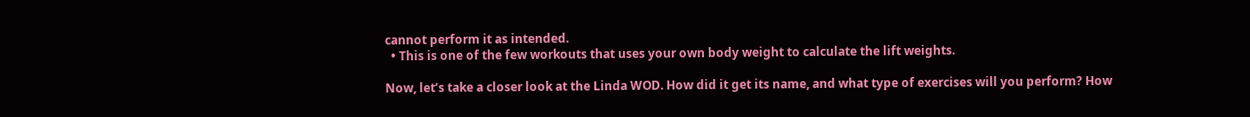cannot perform it as intended.
  • This is one of the few workouts that uses your own body weight to calculate the lift weights.

Now, let’s take a closer look at the Linda WOD. How did it get its name, and what type of exercises will you perform? How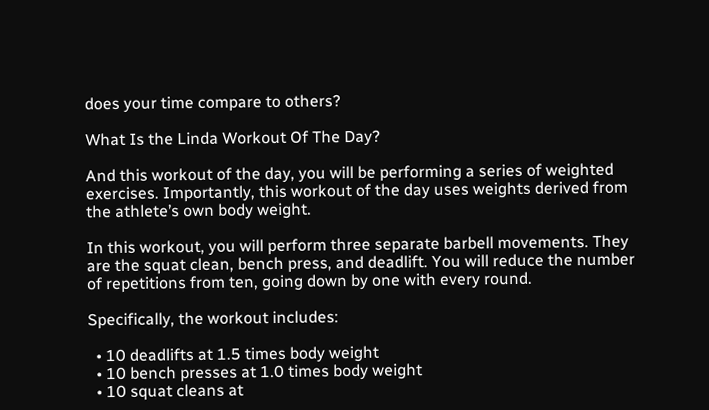does your time compare to others?

What Is the Linda Workout Of The Day?

And this workout of the day, you will be performing a series of weighted exercises. Importantly, this workout of the day uses weights derived from the athlete’s own body weight.

In this workout, you will perform three separate barbell movements. They are the squat clean, bench press, and deadlift. You will reduce the number of repetitions from ten, going down by one with every round.

Specifically, the workout includes:

  • 10 deadlifts at 1.5 times body weight
  • 10 bench presses at 1.0 times body weight
  • 10 squat cleans at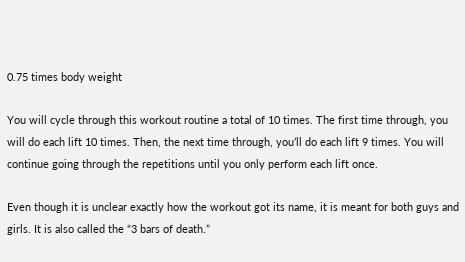0.75 times body weight

You will cycle through this workout routine a total of 10 times. The first time through, you will do each lift 10 times. Then, the next time through, you’ll do each lift 9 times. You will continue going through the repetitions until you only perform each lift once.

Even though it is unclear exactly how the workout got its name, it is meant for both guys and girls. It is also called the “3 bars of death.”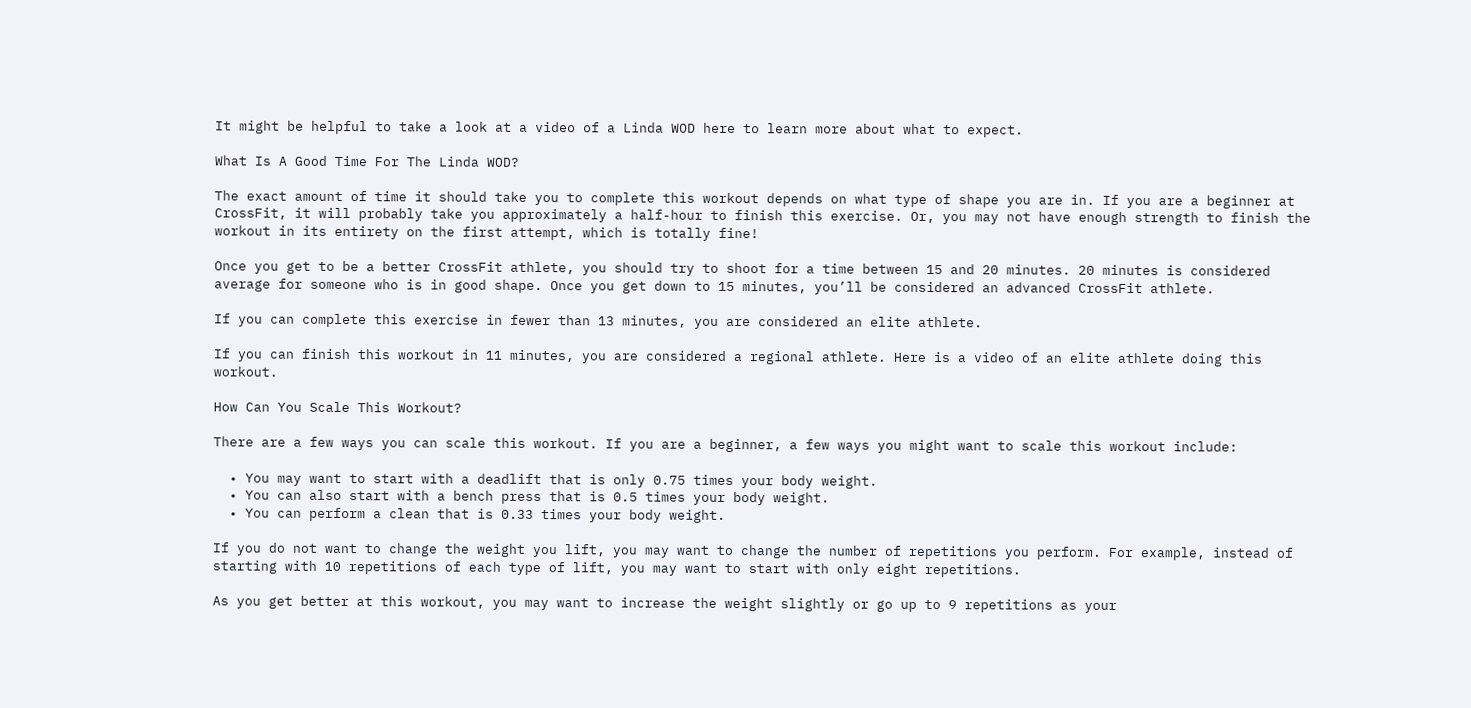It might be helpful to take a look at a video of a Linda WOD here to learn more about what to expect.

What Is A Good Time For The Linda WOD?

The exact amount of time it should take you to complete this workout depends on what type of shape you are in. If you are a beginner at CrossFit, it will probably take you approximately a half-hour to finish this exercise. Or, you may not have enough strength to finish the workout in its entirety on the first attempt, which is totally fine!

Once you get to be a better CrossFit athlete, you should try to shoot for a time between 15 and 20 minutes. 20 minutes is considered average for someone who is in good shape. Once you get down to 15 minutes, you’ll be considered an advanced CrossFit athlete.

If you can complete this exercise in fewer than 13 minutes, you are considered an elite athlete.

If you can finish this workout in 11 minutes, you are considered a regional athlete. Here is a video of an elite athlete doing this workout.

How Can You Scale This Workout?

There are a few ways you can scale this workout. If you are a beginner, a few ways you might want to scale this workout include:

  • You may want to start with a deadlift that is only 0.75 times your body weight.
  • You can also start with a bench press that is 0.5 times your body weight.
  • You can perform a clean that is 0.33 times your body weight.

If you do not want to change the weight you lift, you may want to change the number of repetitions you perform. For example, instead of starting with 10 repetitions of each type of lift, you may want to start with only eight repetitions.

As you get better at this workout, you may want to increase the weight slightly or go up to 9 repetitions as your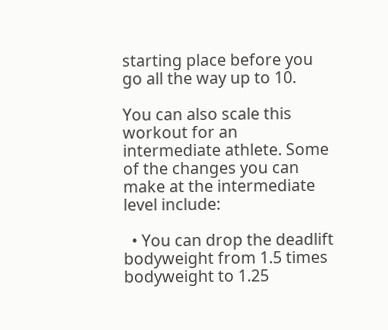starting place before you go all the way up to 10.

You can also scale this workout for an intermediate athlete. Some of the changes you can make at the intermediate level include:

  • You can drop the deadlift bodyweight from 1.5 times bodyweight to 1.25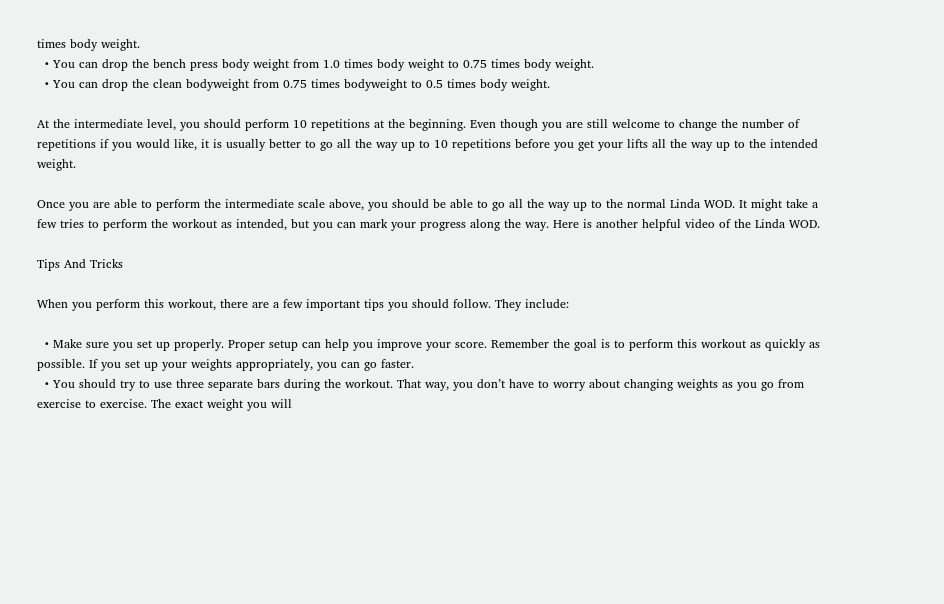times body weight.
  • You can drop the bench press body weight from 1.0 times body weight to 0.75 times body weight.
  • You can drop the clean bodyweight from 0.75 times bodyweight to 0.5 times body weight.

At the intermediate level, you should perform 10 repetitions at the beginning. Even though you are still welcome to change the number of repetitions if you would like, it is usually better to go all the way up to 10 repetitions before you get your lifts all the way up to the intended weight.

Once you are able to perform the intermediate scale above, you should be able to go all the way up to the normal Linda WOD. It might take a few tries to perform the workout as intended, but you can mark your progress along the way. Here is another helpful video of the Linda WOD.

Tips And Tricks

When you perform this workout, there are a few important tips you should follow. They include:

  • Make sure you set up properly. Proper setup can help you improve your score. Remember the goal is to perform this workout as quickly as possible. If you set up your weights appropriately, you can go faster.
  • You should try to use three separate bars during the workout. That way, you don’t have to worry about changing weights as you go from exercise to exercise. The exact weight you will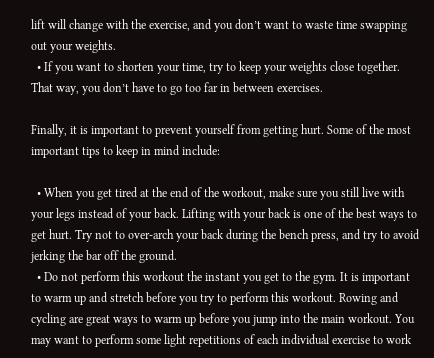lift will change with the exercise, and you don’t want to waste time swapping out your weights.
  • If you want to shorten your time, try to keep your weights close together. That way, you don’t have to go too far in between exercises.

Finally, it is important to prevent yourself from getting hurt. Some of the most important tips to keep in mind include:

  • When you get tired at the end of the workout, make sure you still live with your legs instead of your back. Lifting with your back is one of the best ways to get hurt. Try not to over-arch your back during the bench press, and try to avoid jerking the bar off the ground.
  • Do not perform this workout the instant you get to the gym. It is important to warm up and stretch before you try to perform this workout. Rowing and cycling are great ways to warm up before you jump into the main workout. You may want to perform some light repetitions of each individual exercise to work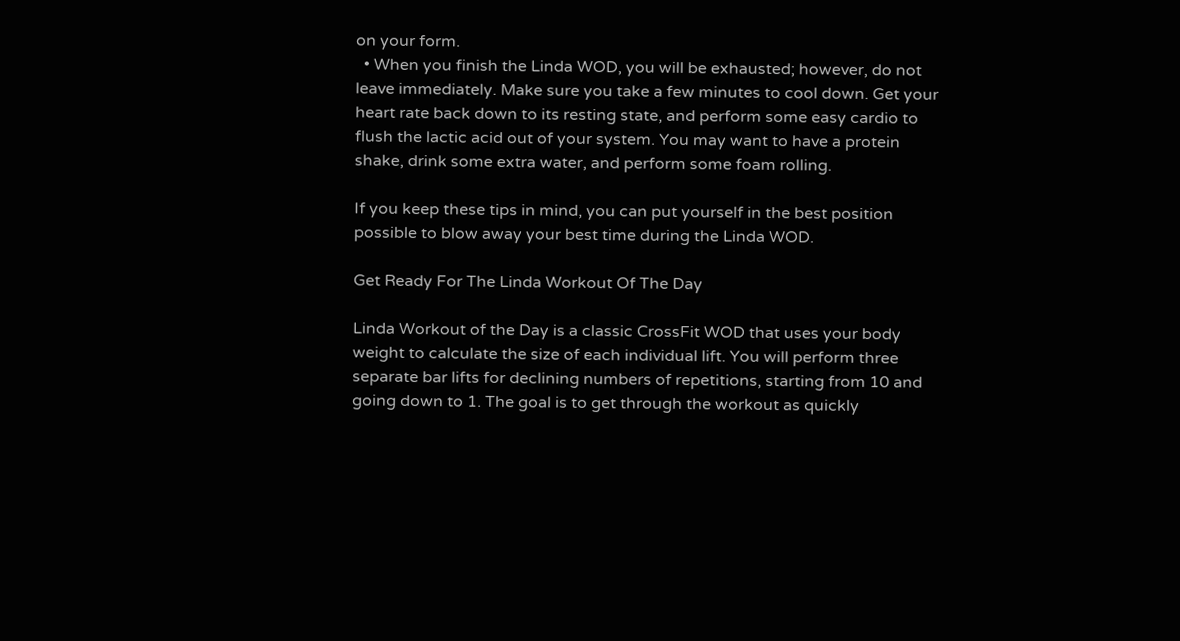on your form.
  • When you finish the Linda WOD, you will be exhausted; however, do not leave immediately. Make sure you take a few minutes to cool down. Get your heart rate back down to its resting state, and perform some easy cardio to flush the lactic acid out of your system. You may want to have a protein shake, drink some extra water, and perform some foam rolling.

If you keep these tips in mind, you can put yourself in the best position possible to blow away your best time during the Linda WOD.

Get Ready For The Linda Workout Of The Day

Linda Workout of the Day is a classic CrossFit WOD that uses your body weight to calculate the size of each individual lift. You will perform three separate bar lifts for declining numbers of repetitions, starting from 10 and going down to 1. The goal is to get through the workout as quickly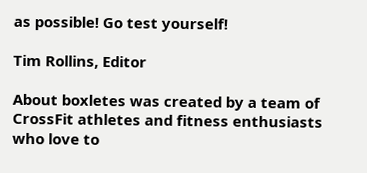as possible! Go test yourself!

Tim Rollins, Editor

About boxletes was created by a team of CrossFit athletes and fitness enthusiasts who love to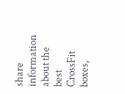share information about the best CrossFit boxes,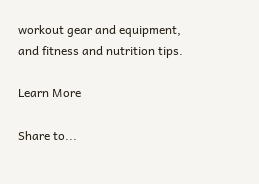workout gear and equipment, and fitness and nutrition tips.

Learn More

Share to...